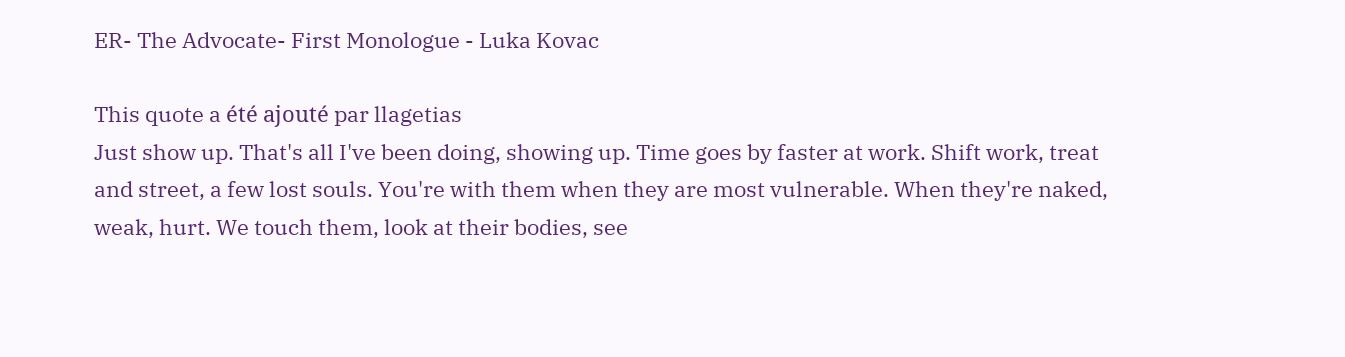ER- The Advocate- First Monologue - Luka Kovac

This quote a été ajouté par llagetias
Just show up. That's all I've been doing, showing up. Time goes by faster at work. Shift work, treat and street, a few lost souls. You're with them when they are most vulnerable. When they're naked, weak, hurt. We touch them, look at their bodies, see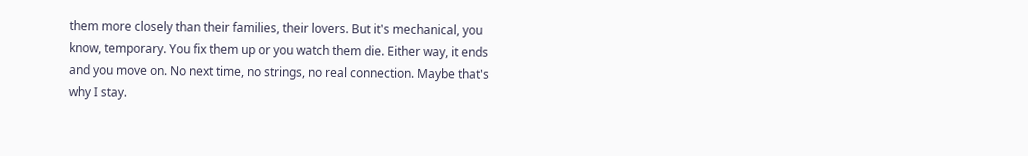them more closely than their families, their lovers. But it's mechanical, you know, temporary. You fix them up or you watch them die. Either way, it ends and you move on. No next time, no strings, no real connection. Maybe that's why I stay.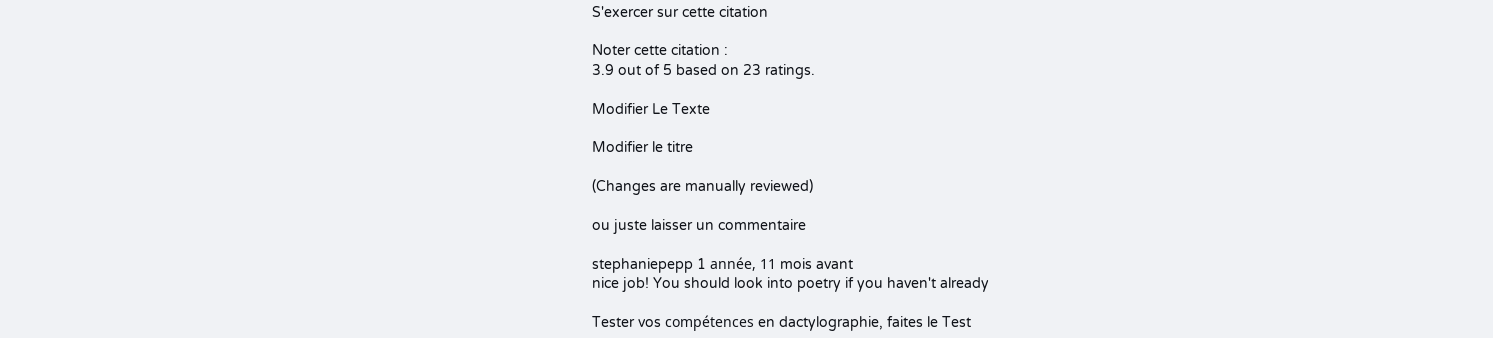S'exercer sur cette citation

Noter cette citation :
3.9 out of 5 based on 23 ratings.

Modifier Le Texte

Modifier le titre

(Changes are manually reviewed)

ou juste laisser un commentaire

stephaniepepp 1 année, 11 mois avant
nice job! You should look into poetry if you haven't already

Tester vos compétences en dactylographie, faites le Test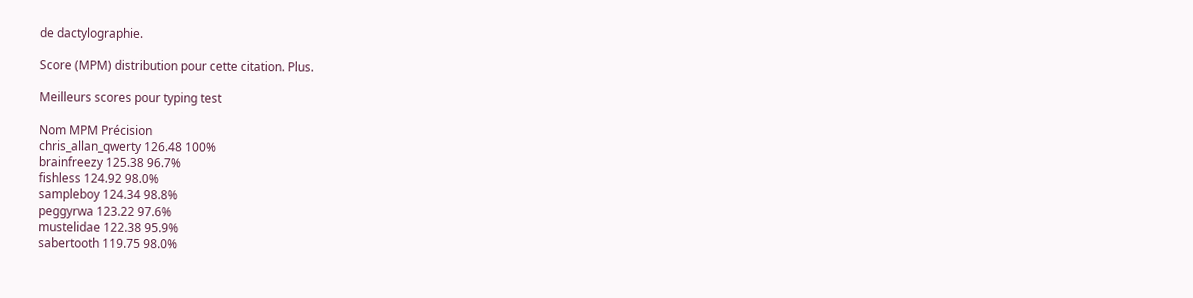de dactylographie.

Score (MPM) distribution pour cette citation. Plus.

Meilleurs scores pour typing test

Nom MPM Précision
chris_allan_qwerty 126.48 100%
brainfreezy 125.38 96.7%
fishless 124.92 98.0%
sampleboy 124.34 98.8%
peggyrwa 123.22 97.6%
mustelidae 122.38 95.9%
sabertooth 119.75 98.0%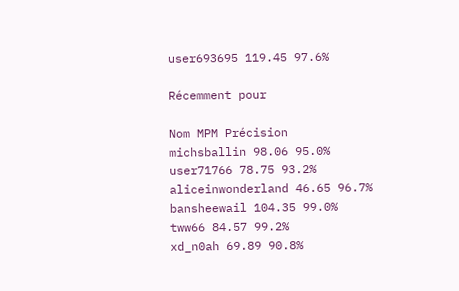user693695 119.45 97.6%

Récemment pour

Nom MPM Précision
michsballin 98.06 95.0%
user71766 78.75 93.2%
aliceinwonderland 46.65 96.7%
bansheewail 104.35 99.0%
tww66 84.57 99.2%
xd_n0ah 69.89 90.8%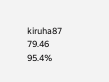kiruha87 79.46 95.4%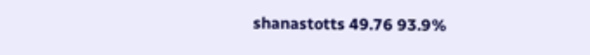shanastotts 49.76 93.9%